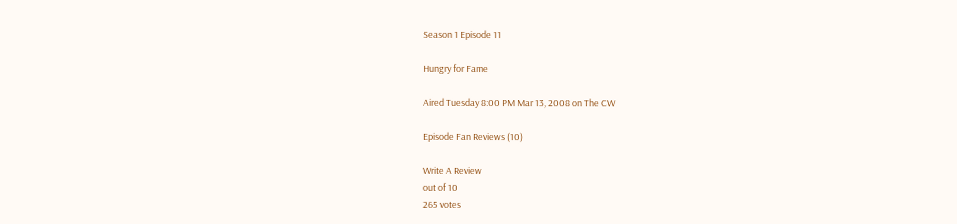Season 1 Episode 11

Hungry for Fame

Aired Tuesday 8:00 PM Mar 13, 2008 on The CW

Episode Fan Reviews (10)

Write A Review
out of 10
265 votes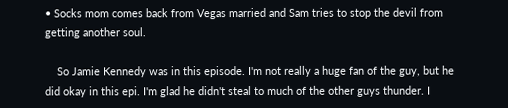• Socks mom comes back from Vegas married and Sam tries to stop the devil from getting another soul.

    So Jamie Kennedy was in this episode. I'm not really a huge fan of the guy, but he did okay in this epi. I'm glad he didn't steal to much of the other guys thunder. I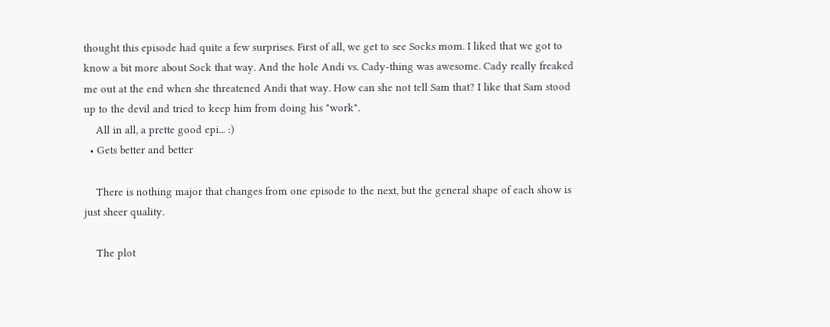thought this episode had quite a few surprises. First of all, we get to see Socks mom. I liked that we got to know a bit more about Sock that way. And the hole Andi vs. Cady-thing was awesome. Cady really freaked me out at the end when she threatened Andi that way. How can she not tell Sam that? I like that Sam stood up to the devil and tried to keep him from doing his "work".
    All in all, a prette good epi... :)
  • Gets better and better

    There is nothing major that changes from one episode to the next, but the general shape of each show is just sheer quality.

    The plot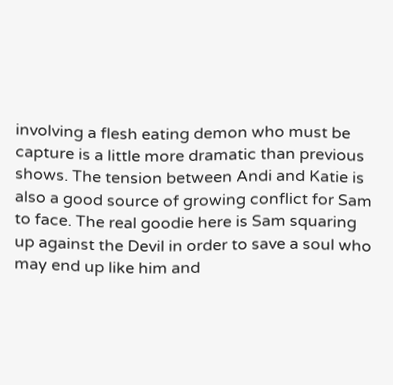involving a flesh eating demon who must be capture is a little more dramatic than previous shows. The tension between Andi and Katie is also a good source of growing conflict for Sam to face. The real goodie here is Sam squaring up against the Devil in order to save a soul who may end up like him and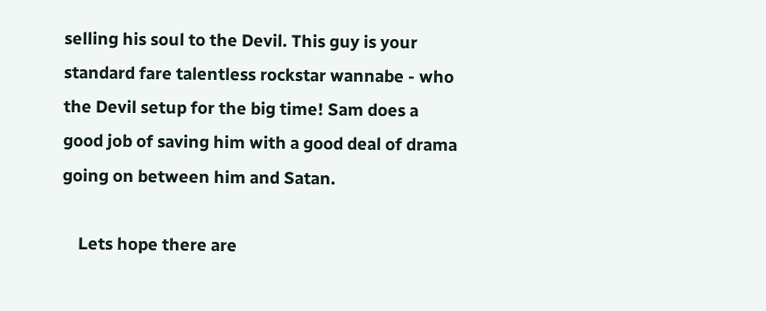selling his soul to the Devil. This guy is your standard fare talentless rockstar wannabe - who the Devil setup for the big time! Sam does a good job of saving him with a good deal of drama going on between him and Satan.

    Lets hope there are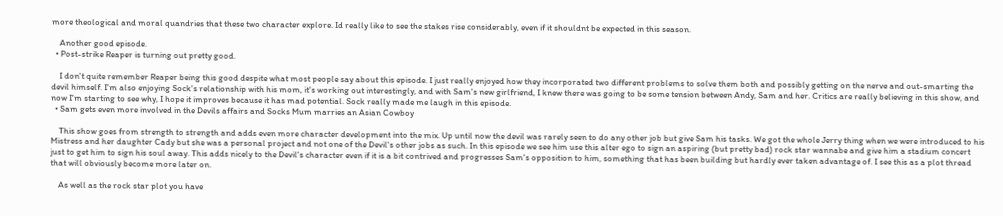more theological and moral quandries that these two character explore. Id really like to see the stakes rise considerably, even if it shouldnt be expected in this season.

    Another good episode.
  • Post-strike Reaper is turning out pretty good.

    I don't quite remember Reaper being this good despite what most people say about this episode. I just really enjoyed how they incorporated two different problems to solve them both and possibly getting on the nerve and out-smarting the devil himself. I'm also enjoying Sock's relationship with his mom, it's working out interestingly, and with Sam's new girlfriend, I knew there was going to be some tension between Andy, Sam and her. Critics are really believing in this show, and now I'm starting to see why, I hope it improves because it has mad potential. Sock really made me laugh in this episode.
  • Sam gets even more involved in the Devils affairs and Socks Mum marries an Asian Cowboy

    This show goes from strength to strength and adds even more character development into the mix. Up until now the devil was rarely seen to do any other job but give Sam his tasks. We got the whole Jerry thing when we were introduced to his Mistress and her daughter Cady but she was a personal project and not one of the Devil's other jobs as such. In this episode we see him use this alter ego to sign an aspiring (but pretty bad) rock star wannabe and give him a stadium concert just to get him to sign his soul away. This adds nicely to the Devil's character even if it is a bit contrived and progresses Sam's opposition to him, something that has been building but hardly ever taken advantage of. I see this as a plot thread that will obviously become more later on.

    As well as the rock star plot you have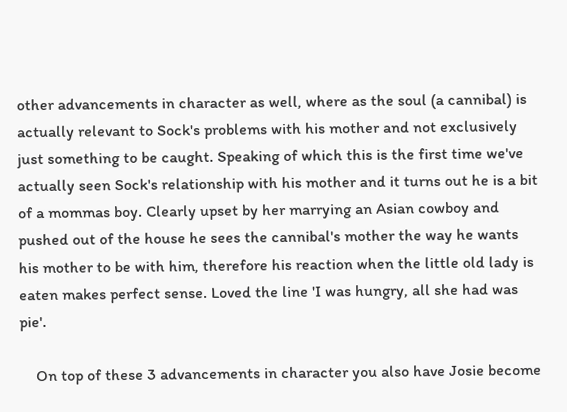other advancements in character as well, where as the soul (a cannibal) is actually relevant to Sock's problems with his mother and not exclusively just something to be caught. Speaking of which this is the first time we've actually seen Sock's relationship with his mother and it turns out he is a bit of a mommas boy. Clearly upset by her marrying an Asian cowboy and pushed out of the house he sees the cannibal's mother the way he wants his mother to be with him, therefore his reaction when the little old lady is eaten makes perfect sense. Loved the line 'I was hungry, all she had was pie'.

    On top of these 3 advancements in character you also have Josie become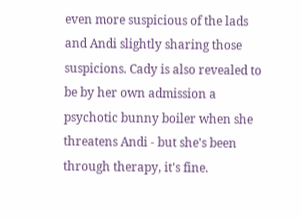even more suspicious of the lads and Andi slightly sharing those suspicions. Cady is also revealed to be by her own admission a psychotic bunny boiler when she threatens Andi - but she's been through therapy, it's fine.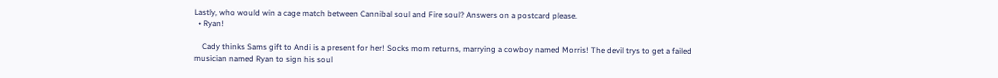Lastly, who would win a cage match between Cannibal soul and Fire soul? Answers on a postcard please.
  • Ryan!

    Cady thinks Sams gift to Andi is a present for her! Socks mom returns, marrying a cowboy named Morris! The devil trys to get a failed musician named Ryan to sign his soul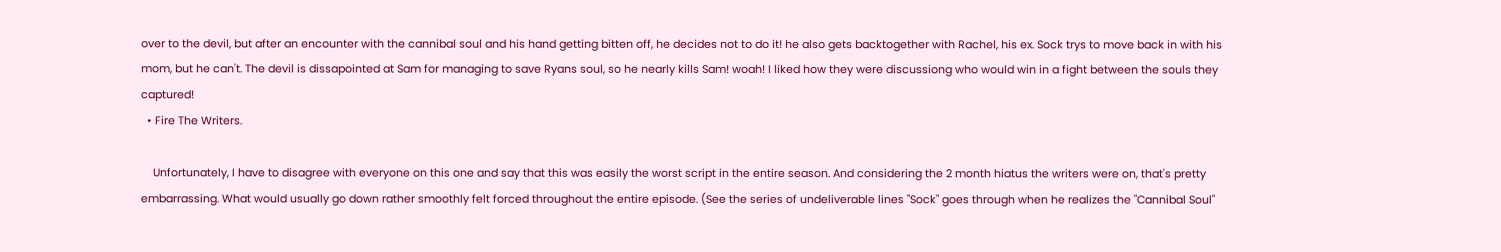over to the devil, but after an encounter with the cannibal soul and his hand getting bitten off, he decides not to do it! he also gets backtogether with Rachel, his ex. Sock trys to move back in with his mom, but he can't. The devil is dissapointed at Sam for managing to save Ryans soul, so he nearly kills Sam! woah! I liked how they were discussiong who would win in a fight between the souls they captured!
  • Fire The Writers.

    Unfortunately, I have to disagree with everyone on this one and say that this was easily the worst script in the entire season. And considering the 2 month hiatus the writers were on, that's pretty embarrassing. What would usually go down rather smoothly felt forced throughout the entire episode. (See the series of undeliverable lines "Sock" goes through when he realizes the "Cannibal Soul"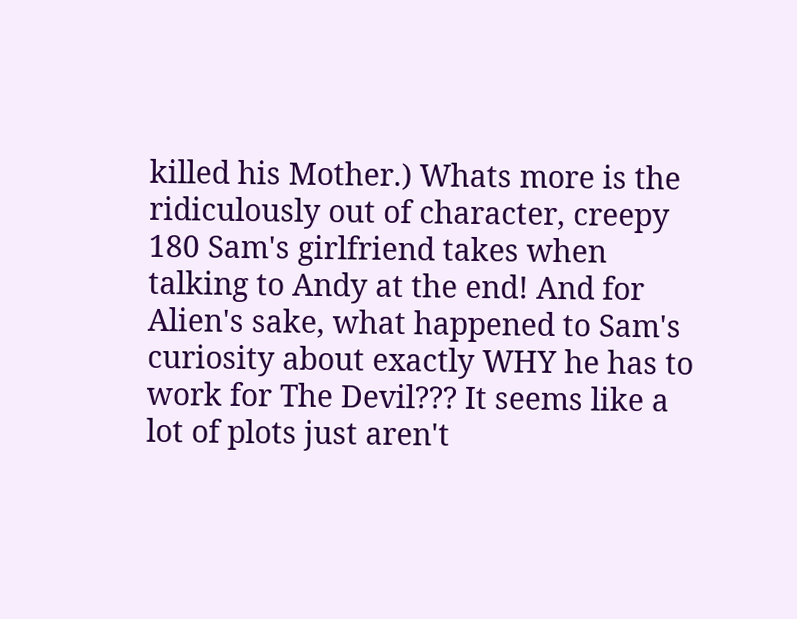killed his Mother.) Whats more is the ridiculously out of character, creepy 180 Sam's girlfriend takes when talking to Andy at the end! And for Alien's sake, what happened to Sam's curiosity about exactly WHY he has to work for The Devil??? It seems like a lot of plots just aren't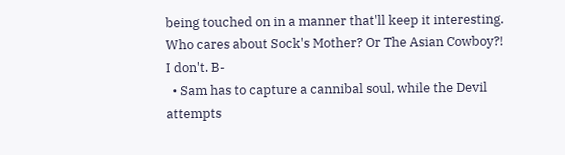being touched on in a manner that'll keep it interesting. Who cares about Sock's Mother? Or The Asian Cowboy?! I don't. B-
  • Sam has to capture a cannibal soul, while the Devil attempts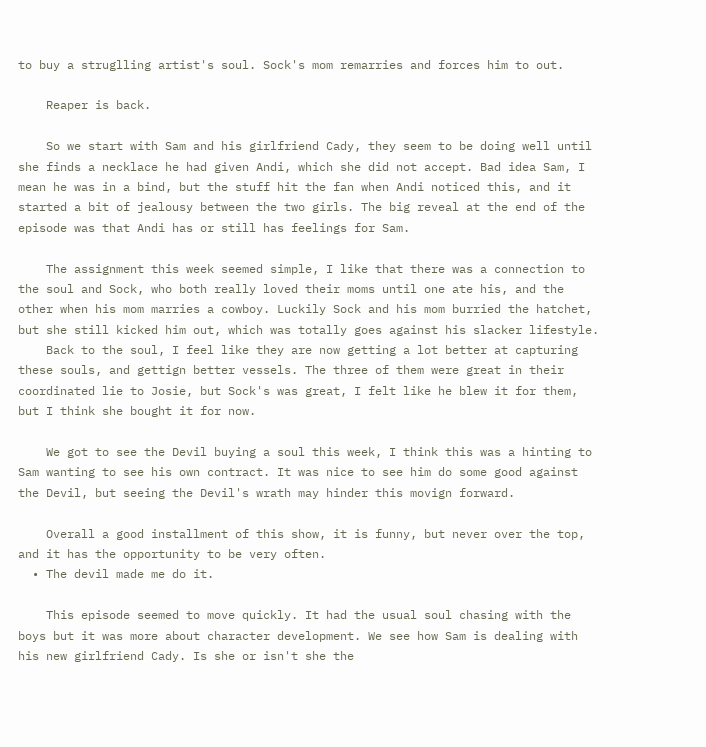to buy a struglling artist's soul. Sock's mom remarries and forces him to out.

    Reaper is back.

    So we start with Sam and his girlfriend Cady, they seem to be doing well until she finds a necklace he had given Andi, which she did not accept. Bad idea Sam, I mean he was in a bind, but the stuff hit the fan when Andi noticed this, and it started a bit of jealousy between the two girls. The big reveal at the end of the episode was that Andi has or still has feelings for Sam.

    The assignment this week seemed simple, I like that there was a connection to the soul and Sock, who both really loved their moms until one ate his, and the other when his mom marries a cowboy. Luckily Sock and his mom burried the hatchet, but she still kicked him out, which was totally goes against his slacker lifestyle.
    Back to the soul, I feel like they are now getting a lot better at capturing these souls, and gettign better vessels. The three of them were great in their coordinated lie to Josie, but Sock's was great, I felt like he blew it for them, but I think she bought it for now.

    We got to see the Devil buying a soul this week, I think this was a hinting to Sam wanting to see his own contract. It was nice to see him do some good against the Devil, but seeing the Devil's wrath may hinder this movign forward.

    Overall a good installment of this show, it is funny, but never over the top, and it has the opportunity to be very often.
  • The devil made me do it.

    This episode seemed to move quickly. It had the usual soul chasing with the boys but it was more about character development. We see how Sam is dealing with his new girlfriend Cady. Is she or isn't she the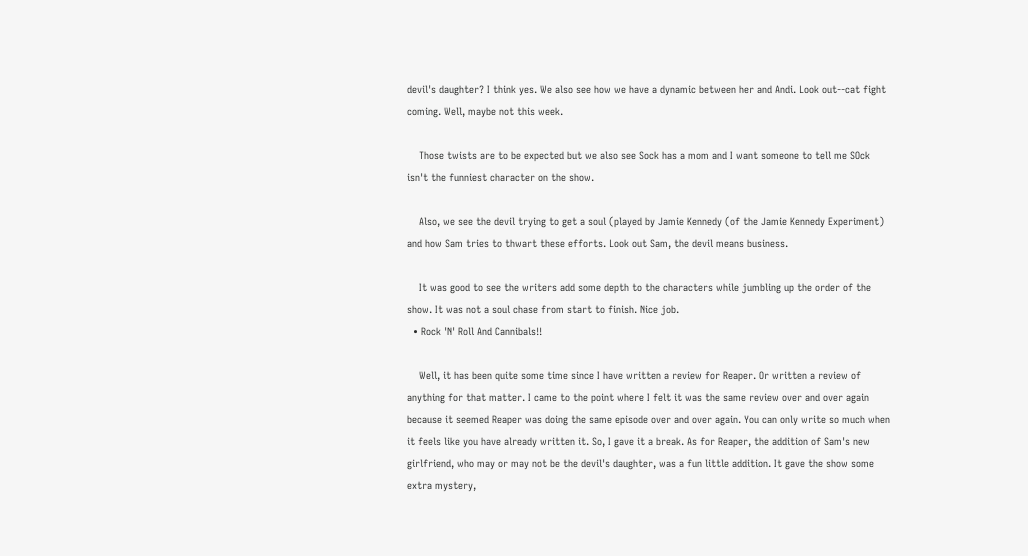devil's daughter? I think yes. We also see how we have a dynamic between her and Andi. Look out--cat fight coming. Well, maybe not this week.

    Those twists are to be expected but we also see Sock has a mom and I want someone to tell me SOck isn't the funniest character on the show.

    Also, we see the devil trying to get a soul (played by Jamie Kennedy (of the Jamie Kennedy Experiment) and how Sam tries to thwart these efforts. Look out Sam, the devil means business.

    It was good to see the writers add some depth to the characters while jumbling up the order of the show. It was not a soul chase from start to finish. Nice job.
  • Rock 'N' Roll And Cannibals!!

    Well, it has been quite some time since I have written a review for Reaper. Or written a review of anything for that matter. I came to the point where I felt it was the same review over and over again because it seemed Reaper was doing the same episode over and over again. You can only write so much when it feels like you have already written it. So, I gave it a break. As for Reaper, the addition of Sam's new girlfriend, who may or may not be the devil's daughter, was a fun little addition. It gave the show some extra mystery,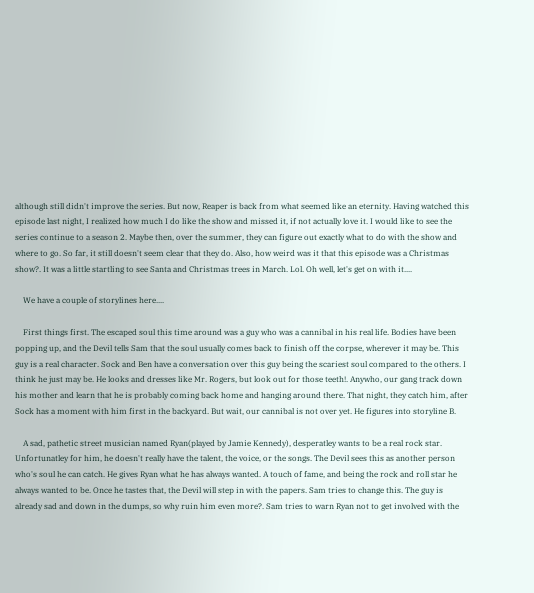although still didn't improve the series. But now, Reaper is back from what seemed like an eternity. Having watched this episode last night, I realized how much I do like the show and missed it, if not actually love it. I would like to see the series continue to a season 2. Maybe then, over the summer, they can figure out exactly what to do with the show and where to go. So far, it still doesn't seem clear that they do. Also, how weird was it that this episode was a Christmas show?. It was a little startling to see Santa and Christmas trees in March. Lol. Oh well, let's get on with it....

    We have a couple of storylines here....

    First things first. The escaped soul this time around was a guy who was a cannibal in his real life. Bodies have been popping up, and the Devil tells Sam that the soul usually comes back to finish off the corpse, wherever it may be. This guy is a real character. Sock and Ben have a conversation over this guy being the scariest soul compared to the others. I think he just may be. He looks and dresses like Mr. Rogers, but look out for those teeth!. Anywho, our gang track down his mother and learn that he is probably coming back home and hanging around there. That night, they catch him, after Sock has a moment with him first in the backyard. But wait, our cannibal is not over yet. He figures into storyline B.

    A sad, pathetic street musician named Ryan(played by Jamie Kennedy), desperatley wants to be a real rock star. Unfortunatley for him, he doesn't really have the talent, the voice, or the songs. The Devil sees this as another person who's soul he can catch. He gives Ryan what he has always wanted. A touch of fame, and being the rock and roll star he always wanted to be. Once he tastes that, the Devil will step in with the papers. Sam tries to change this. The guy is already sad and down in the dumps, so why ruin him even more?. Sam tries to warn Ryan not to get involved with the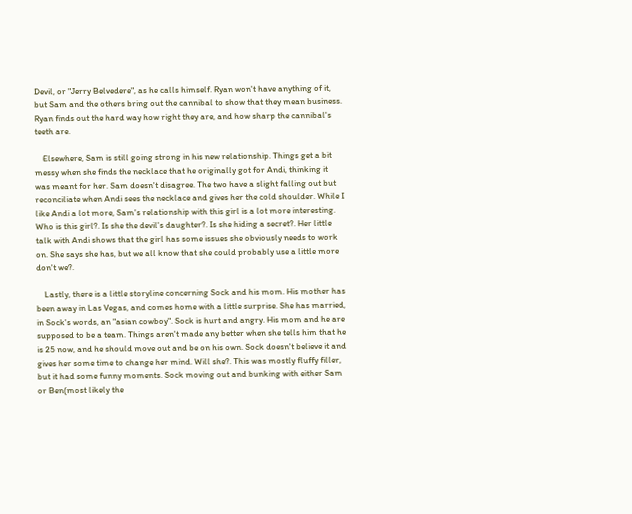Devil, or "Jerry Belvedere", as he calls himself. Ryan won't have anything of it, but Sam and the others bring out the cannibal to show that they mean business. Ryan finds out the hard way how right they are, and how sharp the cannibal's teeth are.

    Elsewhere, Sam is still going strong in his new relationship. Things get a bit messy when she finds the necklace that he originally got for Andi, thinking it was meant for her. Sam doesn't disagree. The two have a slight falling out but reconciliate when Andi sees the necklace and gives her the cold shoulder. While I like Andi a lot more, Sam's relationship with this girl is a lot more interesting. Who is this girl?. Is she the devil's daughter?. Is she hiding a secret?. Her little talk with Andi shows that the girl has some issues she obviously needs to work on. She says she has, but we all know that she could probably use a little more don't we?.

    Lastly, there is a little storyline concerning Sock and his mom. His mother has been away in Las Vegas, and comes home with a little surprise. She has married, in Sock's words, an "asian cowboy". Sock is hurt and angry. His mom and he are supposed to be a team. Things aren't made any better when she tells him that he is 25 now, and he should move out and be on his own. Sock doesn't believe it and gives her some time to change her mind. Will she?. This was mostly fluffy filler, but it had some funny moments. Sock moving out and bunking with either Sam or Ben(most likely the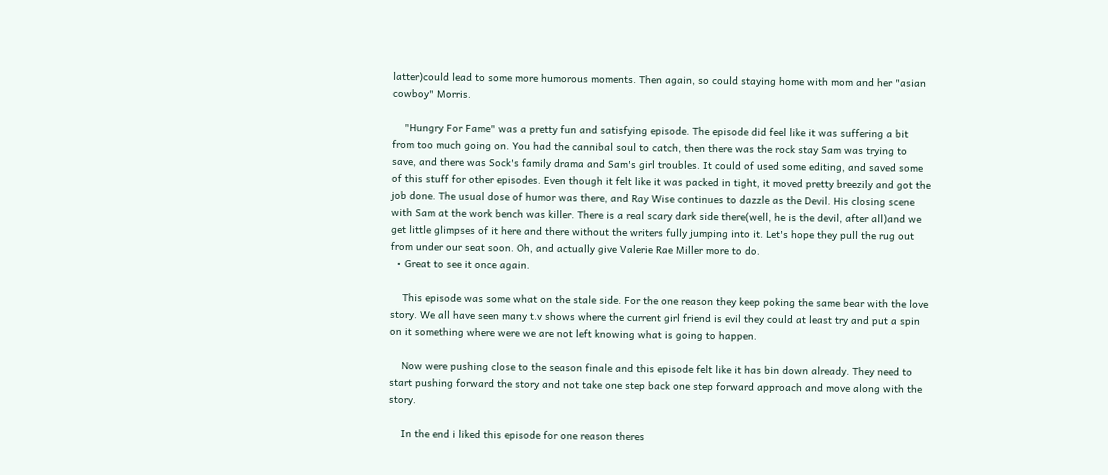latter)could lead to some more humorous moments. Then again, so could staying home with mom and her "asian cowboy" Morris.

    "Hungry For Fame" was a pretty fun and satisfying episode. The episode did feel like it was suffering a bit from too much going on. You had the cannibal soul to catch, then there was the rock stay Sam was trying to save, and there was Sock's family drama and Sam's girl troubles. It could of used some editing, and saved some of this stuff for other episodes. Even though it felt like it was packed in tight, it moved pretty breezily and got the job done. The usual dose of humor was there, and Ray Wise continues to dazzle as the Devil. His closing scene with Sam at the work bench was killer. There is a real scary dark side there(well, he is the devil, after all)and we get little glimpses of it here and there without the writers fully jumping into it. Let's hope they pull the rug out from under our seat soon. Oh, and actually give Valerie Rae Miller more to do.
  • Great to see it once again.

    This episode was some what on the stale side. For the one reason they keep poking the same bear with the love story. We all have seen many t.v shows where the current girl friend is evil they could at least try and put a spin on it something where were we are not left knowing what is going to happen.

    Now were pushing close to the season finale and this episode felt like it has bin down already. They need to start pushing forward the story and not take one step back one step forward approach and move along with the story.

    In the end i liked this episode for one reason theres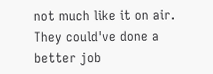not much like it on air. They could've done a better job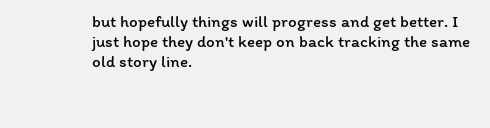but hopefully things will progress and get better. I just hope they don't keep on back tracking the same old story line.